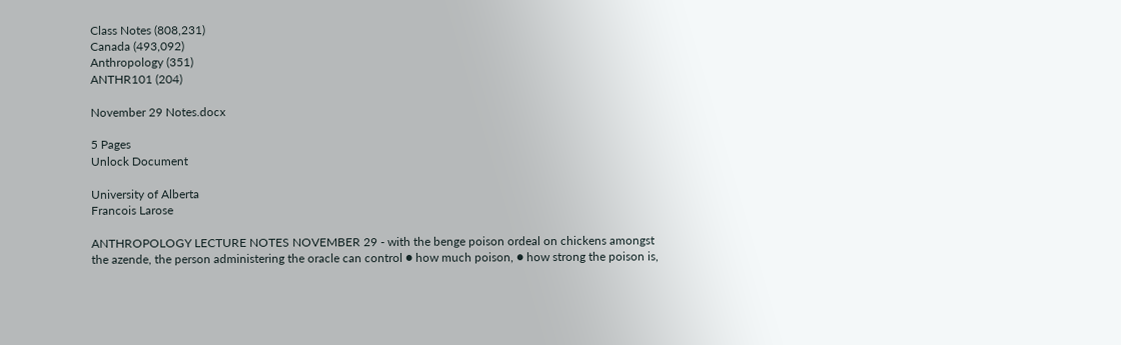Class Notes (808,231)
Canada (493,092)
Anthropology (351)
ANTHR101 (204)

November 29 Notes.docx

5 Pages
Unlock Document

University of Alberta
Francois Larose

ANTHROPOLOGY LECTURE NOTES NOVEMBER 29 - with the benge poison ordeal on chickens amongst the azende, the person administering the oracle can control ● how much poison, ● how strong the poison is,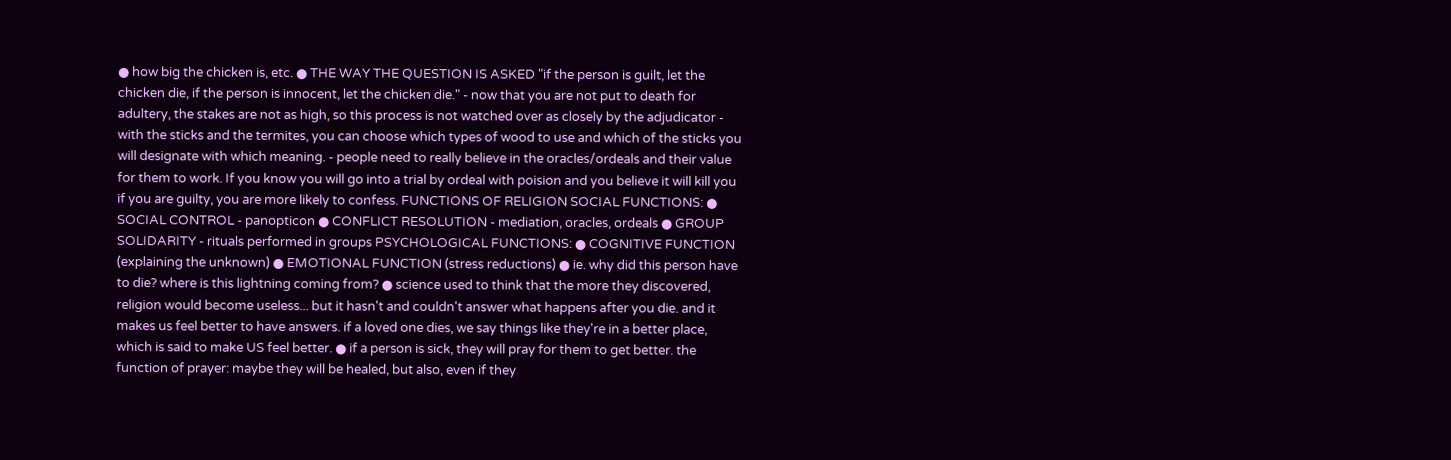● how big the chicken is, etc. ● THE WAY THE QUESTION IS ASKED "if the person is guilt, let the chicken die, if the person is innocent, let the chicken die." - now that you are not put to death for adultery, the stakes are not as high, so this process is not watched over as closely by the adjudicator - with the sticks and the termites, you can choose which types of wood to use and which of the sticks you will designate with which meaning. - people need to really believe in the oracles/ordeals and their value for them to work. If you know you will go into a trial by ordeal with poision and you believe it will kill you if you are guilty, you are more likely to confess. FUNCTIONS OF RELIGION SOCIAL FUNCTIONS: ● SOCIAL CONTROL - panopticon ● CONFLICT RESOLUTION - mediation, oracles, ordeals ● GROUP SOLIDARITY - rituals performed in groups PSYCHOLOGICAL FUNCTIONS: ● COGNITIVE FUNCTION (explaining the unknown) ● EMOTIONAL FUNCTION (stress reductions) ● ie. why did this person have to die? where is this lightning coming from? ● science used to think that the more they discovered, religion would become useless... but it hasn't and couldn't answer what happens after you die. and it makes us feel better to have answers. if a loved one dies, we say things like they're in a better place, which is said to make US feel better. ● if a person is sick, they will pray for them to get better. the function of prayer: maybe they will be healed, but also, even if they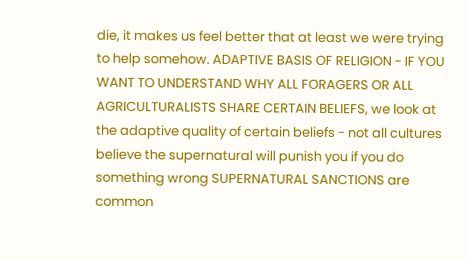die, it makes us feel better that at least we were trying to help somehow. ADAPTIVE BASIS OF RELIGION - IF YOU WANT TO UNDERSTAND WHY ALL FORAGERS OR ALL AGRICULTURALISTS SHARE CERTAIN BELIEFS, we look at the adaptive quality of certain beliefs - not all cultures believe the supernatural will punish you if you do something wrong SUPERNATURAL SANCTIONS are common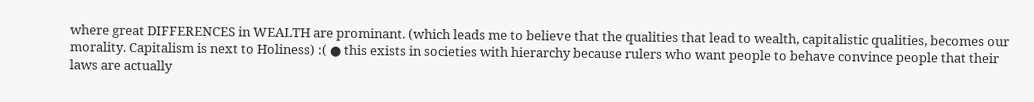where great DIFFERENCES in WEALTH are prominant. (which leads me to believe that the qualities that lead to wealth, capitalistic qualities, becomes our morality. Capitalism is next to Holiness) :( ● this exists in societies with hierarchy because rulers who want people to behave convince people that their laws are actually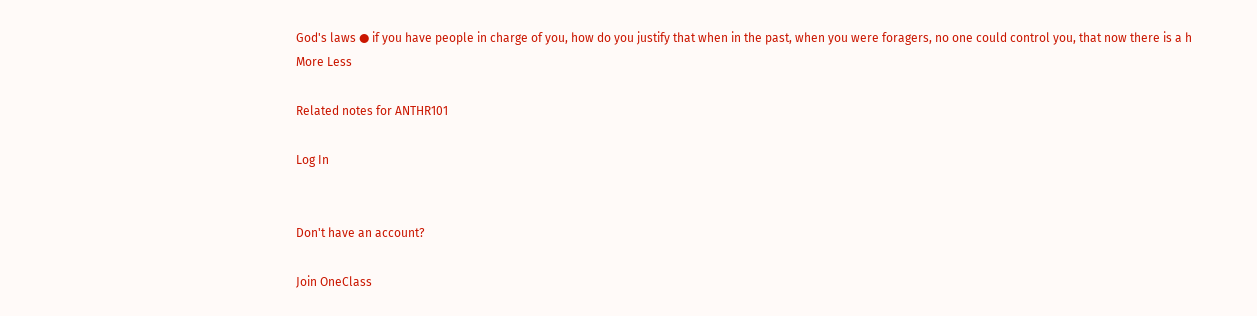God's laws ● if you have people in charge of you, how do you justify that when in the past, when you were foragers, no one could control you, that now there is a h
More Less

Related notes for ANTHR101

Log In


Don't have an account?

Join OneClass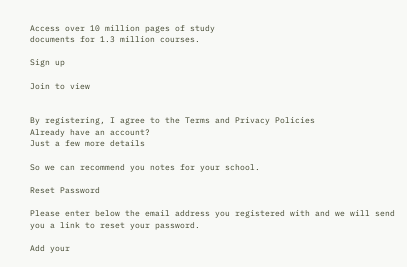Access over 10 million pages of study
documents for 1.3 million courses.

Sign up

Join to view


By registering, I agree to the Terms and Privacy Policies
Already have an account?
Just a few more details

So we can recommend you notes for your school.

Reset Password

Please enter below the email address you registered with and we will send you a link to reset your password.

Add your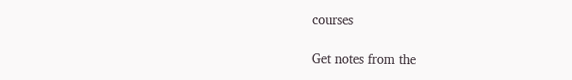courses

Get notes from the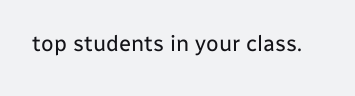top students in your class.